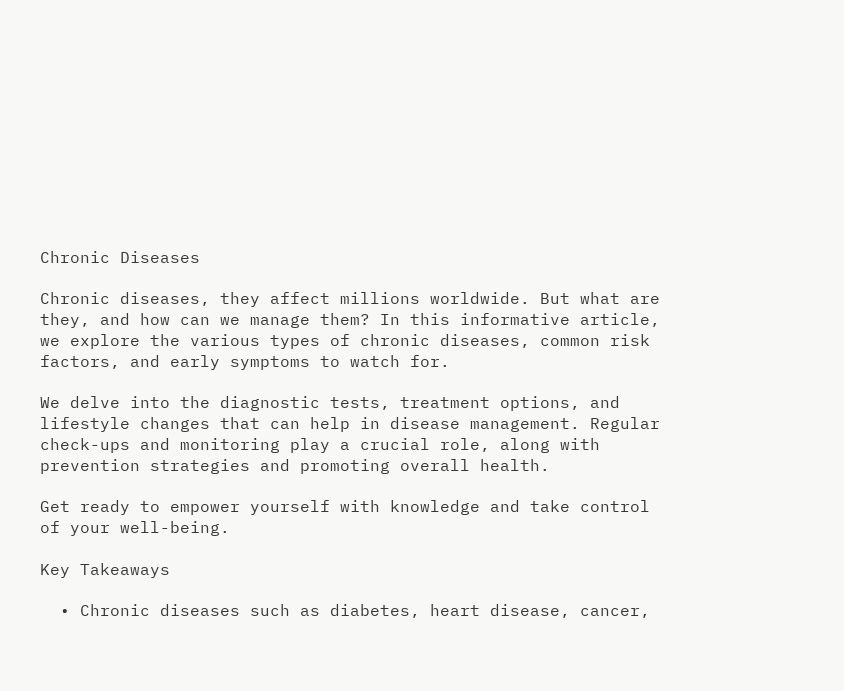Chronic Diseases

Chronic diseases, they affect millions worldwide. But what are they, and how can we manage them? In this informative article, we explore the various types of chronic diseases, common risk factors, and early symptoms to watch for.

We delve into the diagnostic tests, treatment options, and lifestyle changes that can help in disease management. Regular check-ups and monitoring play a crucial role, along with prevention strategies and promoting overall health.

Get ready to empower yourself with knowledge and take control of your well-being.

Key Takeaways

  • Chronic diseases such as diabetes, heart disease, cancer,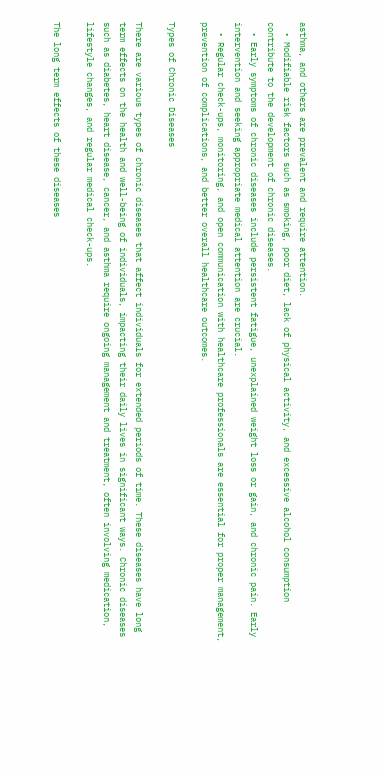asthma, and others are prevalent and require attention.
  • Modifiable risk factors such as smoking, poor diet, lack of physical activity, and excessive alcohol consumption contribute to the development of chronic diseases.
  • Early symptoms of chronic diseases include persistent fatigue, unexplained weight loss or gain, and chronic pain. Early intervention and seeking appropriate medical attention are crucial.
  • Regular check-ups, monitoring, and open communication with healthcare professionals are essential for proper management, prevention of complications, and better overall healthcare outcomes.

Types of Chronic Diseases

There are various types of chronic diseases that affect individuals for extended periods of time. These diseases have long term effects on the health and well-being of individuals, impacting their daily lives in significant ways. Chronic diseases such as diabetes, heart disease, cancer, and asthma require ongoing management and treatment, often involving medication, lifestyle changes, and regular medical check-ups.

The long term effects of these diseases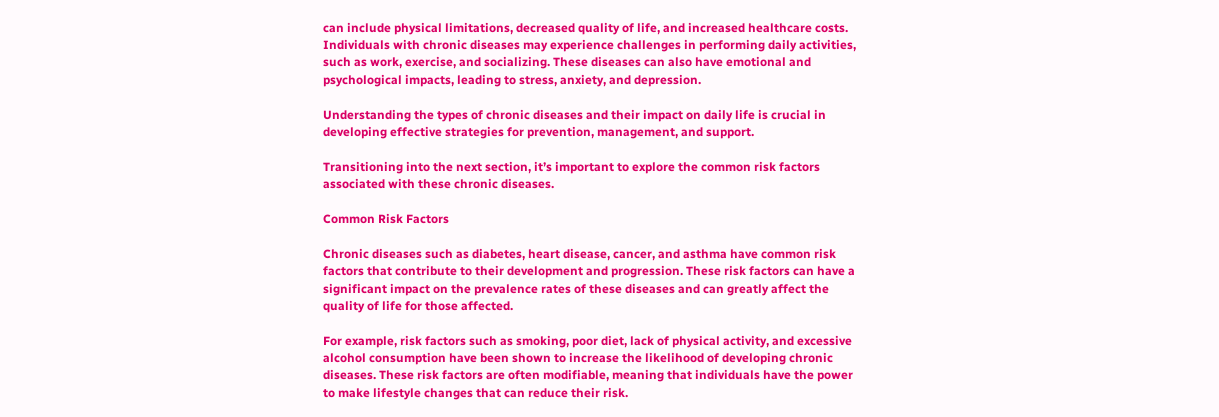can include physical limitations, decreased quality of life, and increased healthcare costs. Individuals with chronic diseases may experience challenges in performing daily activities, such as work, exercise, and socializing. These diseases can also have emotional and psychological impacts, leading to stress, anxiety, and depression.

Understanding the types of chronic diseases and their impact on daily life is crucial in developing effective strategies for prevention, management, and support.

Transitioning into the next section, it’s important to explore the common risk factors associated with these chronic diseases.

Common Risk Factors

Chronic diseases such as diabetes, heart disease, cancer, and asthma have common risk factors that contribute to their development and progression. These risk factors can have a significant impact on the prevalence rates of these diseases and can greatly affect the quality of life for those affected.

For example, risk factors such as smoking, poor diet, lack of physical activity, and excessive alcohol consumption have been shown to increase the likelihood of developing chronic diseases. These risk factors are often modifiable, meaning that individuals have the power to make lifestyle changes that can reduce their risk.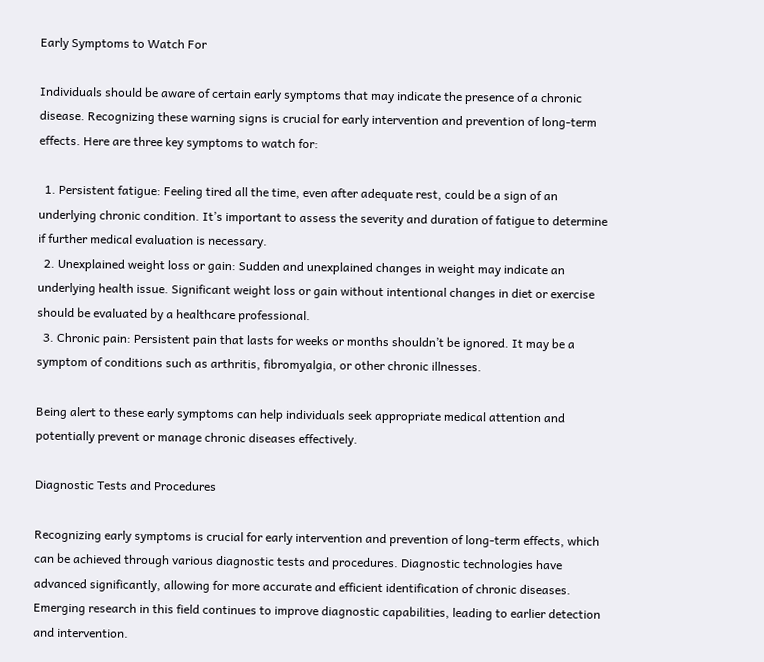Early Symptoms to Watch For

Individuals should be aware of certain early symptoms that may indicate the presence of a chronic disease. Recognizing these warning signs is crucial for early intervention and prevention of long-term effects. Here are three key symptoms to watch for:

  1. Persistent fatigue: Feeling tired all the time, even after adequate rest, could be a sign of an underlying chronic condition. It’s important to assess the severity and duration of fatigue to determine if further medical evaluation is necessary.
  2. Unexplained weight loss or gain: Sudden and unexplained changes in weight may indicate an underlying health issue. Significant weight loss or gain without intentional changes in diet or exercise should be evaluated by a healthcare professional.
  3. Chronic pain: Persistent pain that lasts for weeks or months shouldn’t be ignored. It may be a symptom of conditions such as arthritis, fibromyalgia, or other chronic illnesses.

Being alert to these early symptoms can help individuals seek appropriate medical attention and potentially prevent or manage chronic diseases effectively.

Diagnostic Tests and Procedures

Recognizing early symptoms is crucial for early intervention and prevention of long-term effects, which can be achieved through various diagnostic tests and procedures. Diagnostic technologies have advanced significantly, allowing for more accurate and efficient identification of chronic diseases. Emerging research in this field continues to improve diagnostic capabilities, leading to earlier detection and intervention.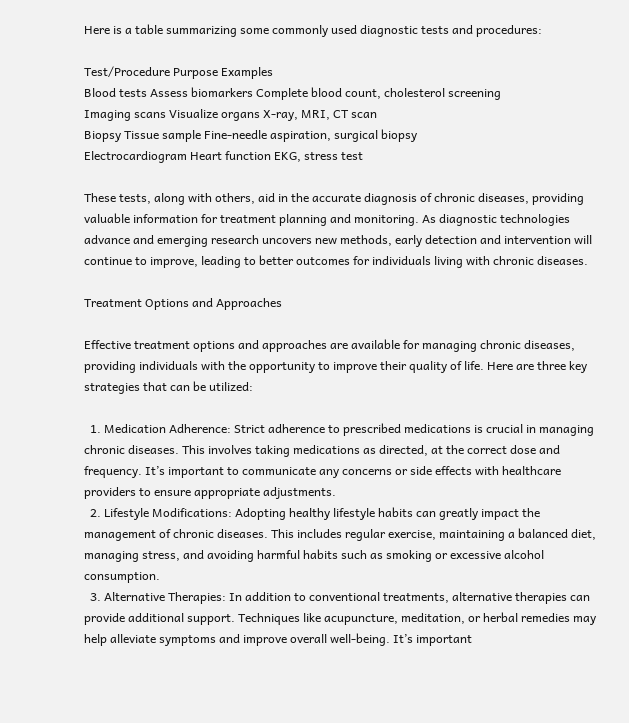Here is a table summarizing some commonly used diagnostic tests and procedures:

Test/Procedure Purpose Examples
Blood tests Assess biomarkers Complete blood count, cholesterol screening
Imaging scans Visualize organs X-ray, MRI, CT scan
Biopsy Tissue sample Fine-needle aspiration, surgical biopsy
Electrocardiogram Heart function EKG, stress test

These tests, along with others, aid in the accurate diagnosis of chronic diseases, providing valuable information for treatment planning and monitoring. As diagnostic technologies advance and emerging research uncovers new methods, early detection and intervention will continue to improve, leading to better outcomes for individuals living with chronic diseases.

Treatment Options and Approaches

Effective treatment options and approaches are available for managing chronic diseases, providing individuals with the opportunity to improve their quality of life. Here are three key strategies that can be utilized:

  1. Medication Adherence: Strict adherence to prescribed medications is crucial in managing chronic diseases. This involves taking medications as directed, at the correct dose and frequency. It’s important to communicate any concerns or side effects with healthcare providers to ensure appropriate adjustments.
  2. Lifestyle Modifications: Adopting healthy lifestyle habits can greatly impact the management of chronic diseases. This includes regular exercise, maintaining a balanced diet, managing stress, and avoiding harmful habits such as smoking or excessive alcohol consumption.
  3. Alternative Therapies: In addition to conventional treatments, alternative therapies can provide additional support. Techniques like acupuncture, meditation, or herbal remedies may help alleviate symptoms and improve overall well-being. It’s important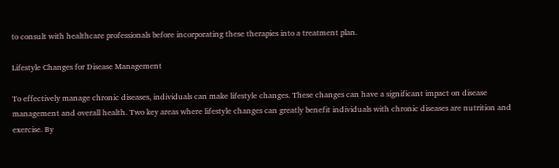to consult with healthcare professionals before incorporating these therapies into a treatment plan.

Lifestyle Changes for Disease Management

To effectively manage chronic diseases, individuals can make lifestyle changes. These changes can have a significant impact on disease management and overall health. Two key areas where lifestyle changes can greatly benefit individuals with chronic diseases are nutrition and exercise. By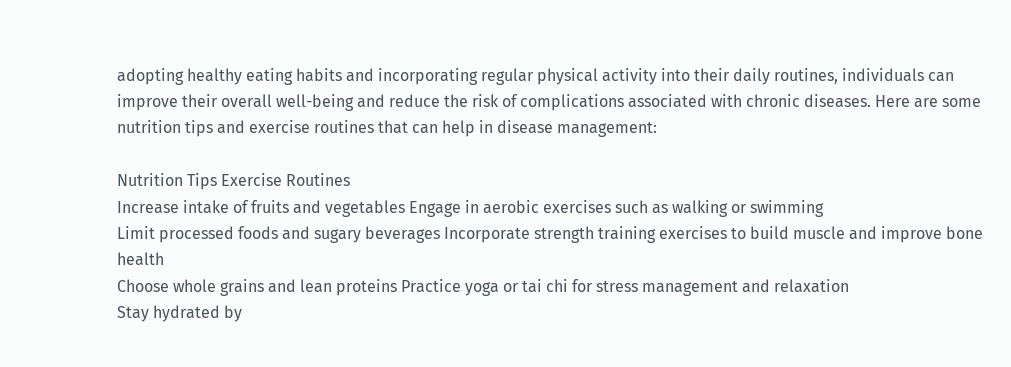adopting healthy eating habits and incorporating regular physical activity into their daily routines, individuals can improve their overall well-being and reduce the risk of complications associated with chronic diseases. Here are some nutrition tips and exercise routines that can help in disease management:

Nutrition Tips Exercise Routines
Increase intake of fruits and vegetables Engage in aerobic exercises such as walking or swimming
Limit processed foods and sugary beverages Incorporate strength training exercises to build muscle and improve bone health
Choose whole grains and lean proteins Practice yoga or tai chi for stress management and relaxation
Stay hydrated by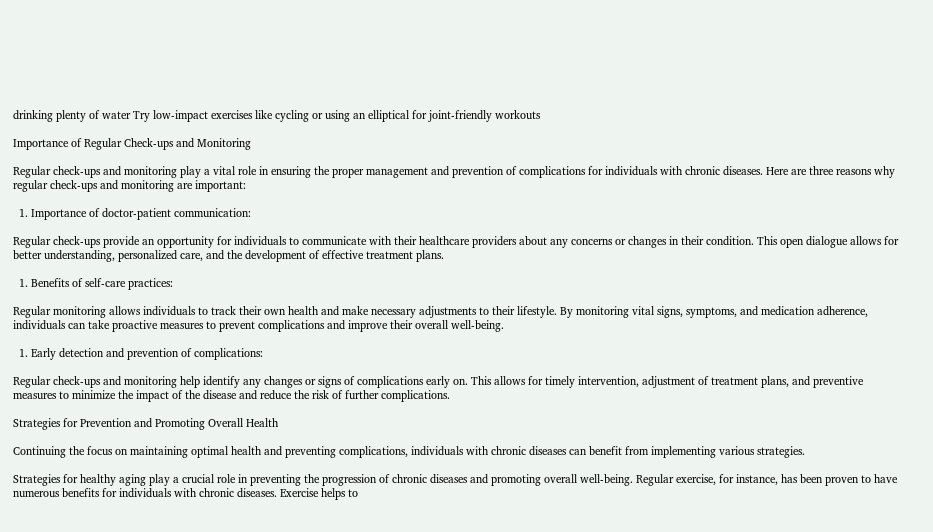drinking plenty of water Try low-impact exercises like cycling or using an elliptical for joint-friendly workouts

Importance of Regular Check-ups and Monitoring

Regular check-ups and monitoring play a vital role in ensuring the proper management and prevention of complications for individuals with chronic diseases. Here are three reasons why regular check-ups and monitoring are important:

  1. Importance of doctor-patient communication:

Regular check-ups provide an opportunity for individuals to communicate with their healthcare providers about any concerns or changes in their condition. This open dialogue allows for better understanding, personalized care, and the development of effective treatment plans.

  1. Benefits of self-care practices:

Regular monitoring allows individuals to track their own health and make necessary adjustments to their lifestyle. By monitoring vital signs, symptoms, and medication adherence, individuals can take proactive measures to prevent complications and improve their overall well-being.

  1. Early detection and prevention of complications:

Regular check-ups and monitoring help identify any changes or signs of complications early on. This allows for timely intervention, adjustment of treatment plans, and preventive measures to minimize the impact of the disease and reduce the risk of further complications.

Strategies for Prevention and Promoting Overall Health

Continuing the focus on maintaining optimal health and preventing complications, individuals with chronic diseases can benefit from implementing various strategies.

Strategies for healthy aging play a crucial role in preventing the progression of chronic diseases and promoting overall well-being. Regular exercise, for instance, has been proven to have numerous benefits for individuals with chronic diseases. Exercise helps to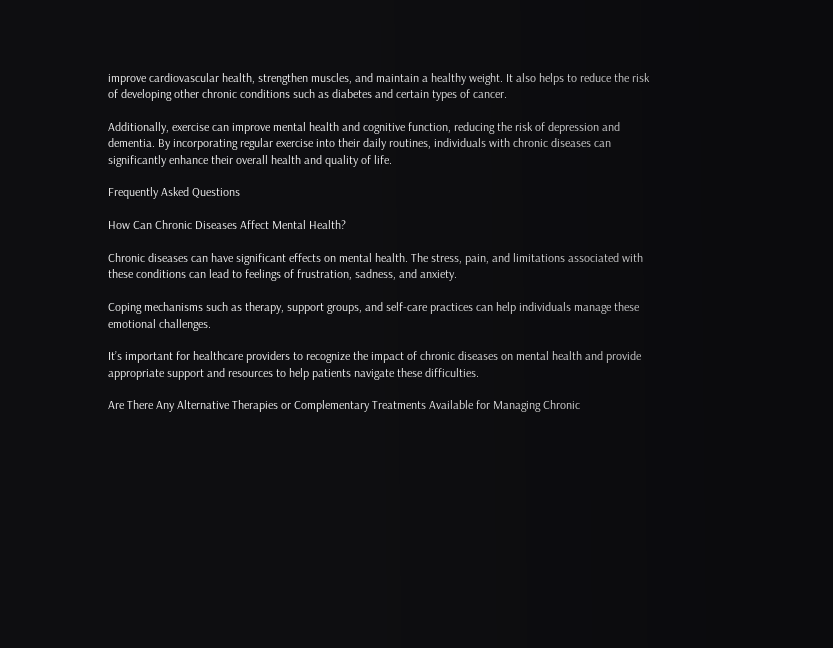improve cardiovascular health, strengthen muscles, and maintain a healthy weight. It also helps to reduce the risk of developing other chronic conditions such as diabetes and certain types of cancer.

Additionally, exercise can improve mental health and cognitive function, reducing the risk of depression and dementia. By incorporating regular exercise into their daily routines, individuals with chronic diseases can significantly enhance their overall health and quality of life.

Frequently Asked Questions

How Can Chronic Diseases Affect Mental Health?

Chronic diseases can have significant effects on mental health. The stress, pain, and limitations associated with these conditions can lead to feelings of frustration, sadness, and anxiety.

Coping mechanisms such as therapy, support groups, and self-care practices can help individuals manage these emotional challenges.

It’s important for healthcare providers to recognize the impact of chronic diseases on mental health and provide appropriate support and resources to help patients navigate these difficulties.

Are There Any Alternative Therapies or Complementary Treatments Available for Managing Chronic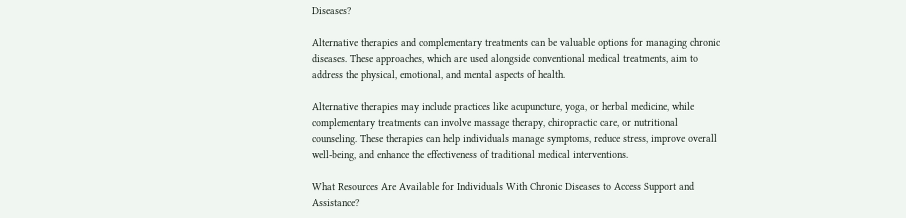Diseases?

Alternative therapies and complementary treatments can be valuable options for managing chronic diseases. These approaches, which are used alongside conventional medical treatments, aim to address the physical, emotional, and mental aspects of health.

Alternative therapies may include practices like acupuncture, yoga, or herbal medicine, while complementary treatments can involve massage therapy, chiropractic care, or nutritional counseling. These therapies can help individuals manage symptoms, reduce stress, improve overall well-being, and enhance the effectiveness of traditional medical interventions.

What Resources Are Available for Individuals With Chronic Diseases to Access Support and Assistance?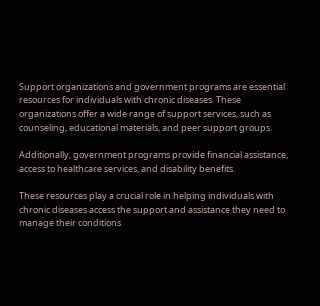Support organizations and government programs are essential resources for individuals with chronic diseases. These organizations offer a wide range of support services, such as counseling, educational materials, and peer support groups.

Additionally, government programs provide financial assistance, access to healthcare services, and disability benefits.

These resources play a crucial role in helping individuals with chronic diseases access the support and assistance they need to manage their conditions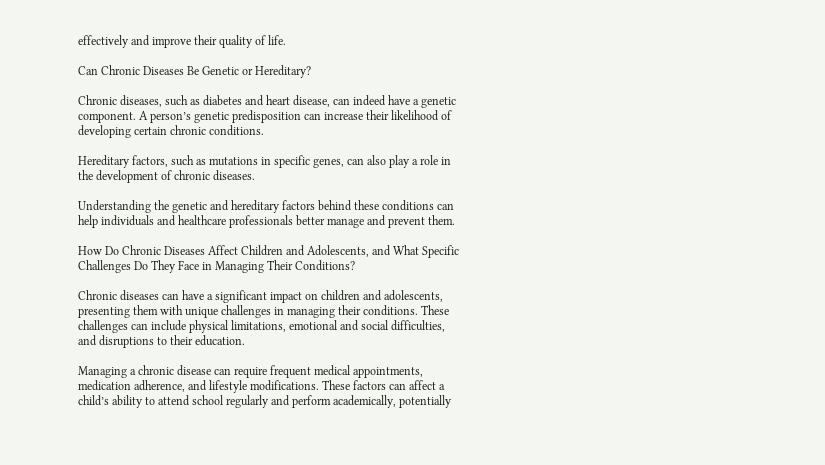effectively and improve their quality of life.

Can Chronic Diseases Be Genetic or Hereditary?

Chronic diseases, such as diabetes and heart disease, can indeed have a genetic component. A person’s genetic predisposition can increase their likelihood of developing certain chronic conditions.

Hereditary factors, such as mutations in specific genes, can also play a role in the development of chronic diseases.

Understanding the genetic and hereditary factors behind these conditions can help individuals and healthcare professionals better manage and prevent them.

How Do Chronic Diseases Affect Children and Adolescents, and What Specific Challenges Do They Face in Managing Their Conditions?

Chronic diseases can have a significant impact on children and adolescents, presenting them with unique challenges in managing their conditions. These challenges can include physical limitations, emotional and social difficulties, and disruptions to their education.

Managing a chronic disease can require frequent medical appointments, medication adherence, and lifestyle modifications. These factors can affect a child’s ability to attend school regularly and perform academically, potentially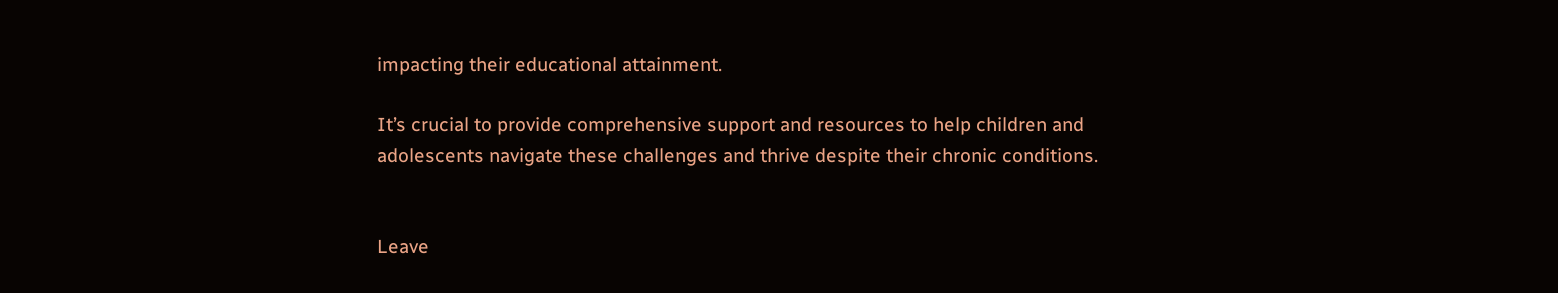impacting their educational attainment.

It’s crucial to provide comprehensive support and resources to help children and adolescents navigate these challenges and thrive despite their chronic conditions.


Leave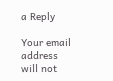a Reply

Your email address will not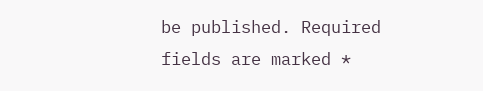be published. Required fields are marked *